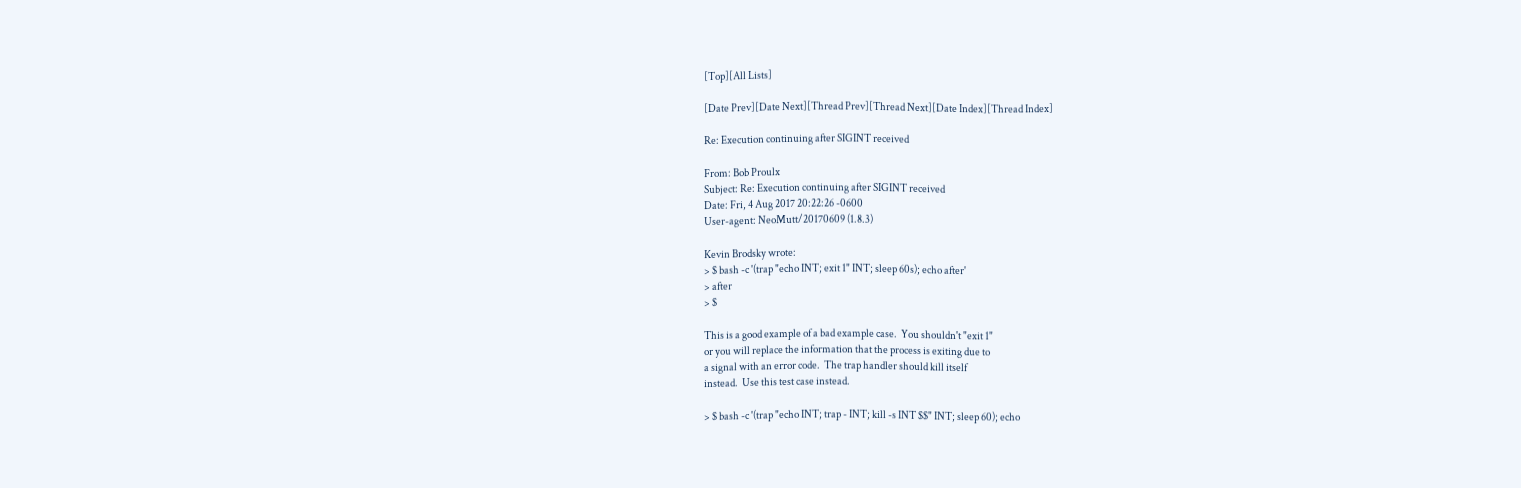[Top][All Lists]

[Date Prev][Date Next][Thread Prev][Thread Next][Date Index][Thread Index]

Re: Execution continuing after SIGINT received

From: Bob Proulx
Subject: Re: Execution continuing after SIGINT received
Date: Fri, 4 Aug 2017 20:22:26 -0600
User-agent: NeoMutt/20170609 (1.8.3)

Kevin Brodsky wrote:
> $ bash -c '(trap "echo INT; exit 1" INT; sleep 60s); echo after'
> after
> $

This is a good example of a bad example case.  You shouldn't "exit 1"
or you will replace the information that the process is exiting due to
a signal with an error code.  The trap handler should kill itself
instead.  Use this test case instead.

> $ bash -c '(trap "echo INT; trap - INT; kill -s INT $$" INT; sleep 60); echo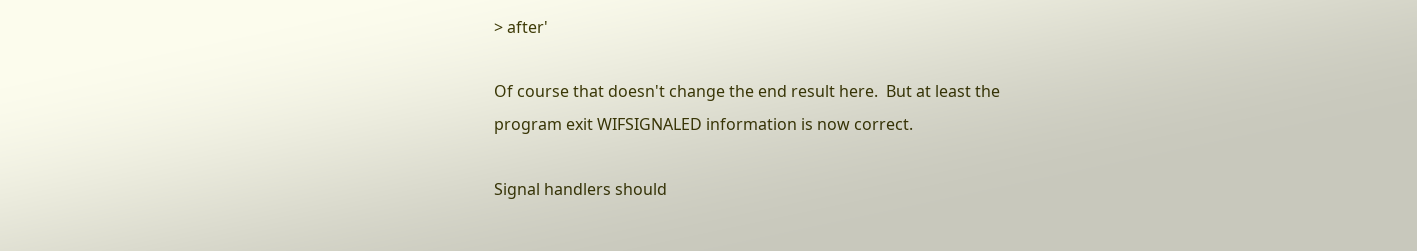> after'

Of course that doesn't change the end result here.  But at least the
program exit WIFSIGNALED information is now correct.

Signal handlers should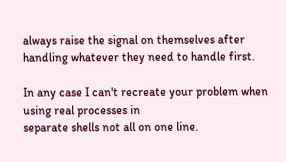always raise the signal on themselves after
handling whatever they need to handle first.

In any case I can't recreate your problem when using real processes in
separate shells not all on one line.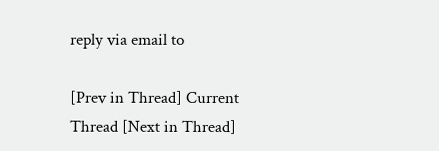reply via email to

[Prev in Thread] Current Thread [Next in Thread]